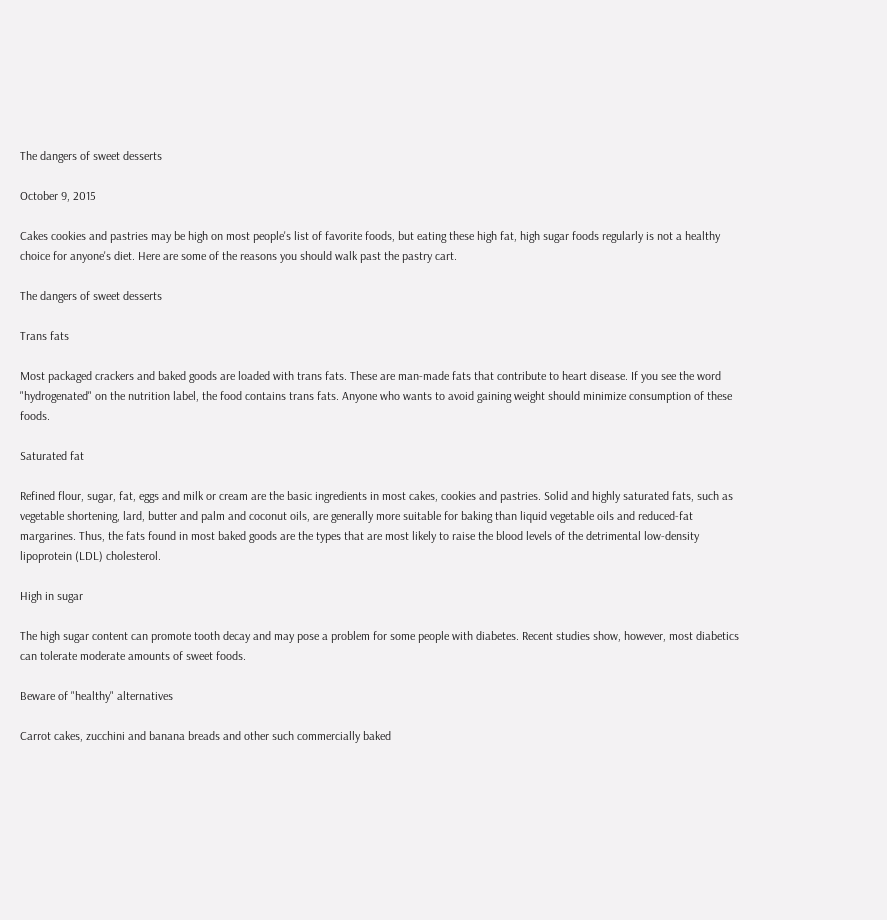The dangers of sweet desserts

October 9, 2015

Cakes cookies and pastries may be high on most people's list of favorite foods, but eating these high fat, high sugar foods regularly is not a healthy choice for anyone's diet. Here are some of the reasons you should walk past the pastry cart.

The dangers of sweet desserts

Trans fats

Most packaged crackers and baked goods are loaded with trans fats. These are man-made fats that contribute to heart disease. If you see the word "hydrogenated" on the nutrition label, the food contains trans fats. Anyone who wants to avoid gaining weight should minimize consumption of these foods.

Saturated fat

Refined flour, sugar, fat, eggs and milk or cream are the basic ingredients in most cakes, cookies and pastries. Solid and highly saturated fats, such as vegetable shortening, lard, butter and palm and coconut oils, are generally more suitable for baking than liquid vegetable oils and reduced-fat margarines. Thus, the fats found in most baked goods are the types that are most likely to raise the blood levels of the detrimental low-density lipoprotein (LDL) cholesterol.

High in sugar

The high sugar content can promote tooth decay and may pose a problem for some people with diabetes. Recent studies show, however, most diabetics can tolerate moderate amounts of sweet foods.

Beware of "healthy" alternatives

Carrot cakes, zucchini and banana breads and other such commercially baked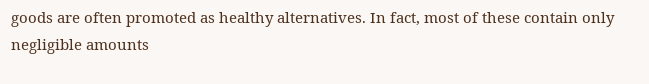goods are often promoted as healthy alternatives. In fact, most of these contain only negligible amounts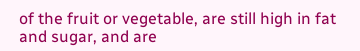of the fruit or vegetable, are still high in fat and sugar, and are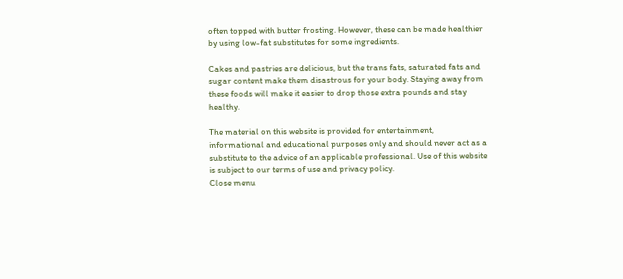often topped with butter frosting. However, these can be made healthier by using low-fat substitutes for some ingredients.

Cakes and pastries are delicious, but the trans fats, saturated fats and sugar content make them disastrous for your body. Staying away from these foods will make it easier to drop those extra pounds and stay healthy.

The material on this website is provided for entertainment, informational and educational purposes only and should never act as a substitute to the advice of an applicable professional. Use of this website is subject to our terms of use and privacy policy.
Close menu